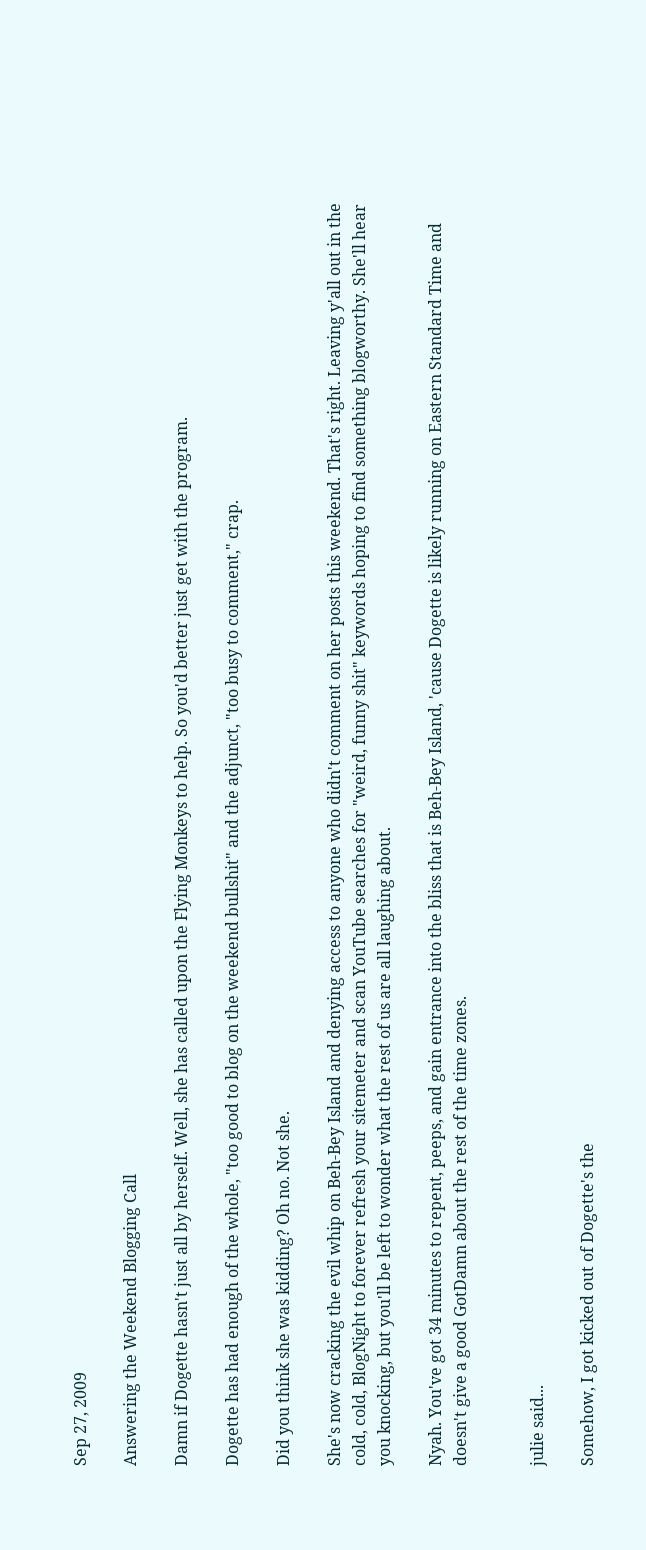Sep 27, 2009

Answering the Weekend Blogging Call

Damn if Dogette hasn't just all by herself. Well, she has called upon the Flying Monkeys to help. So you'd better just get with the program.

Dogette has had enough of the whole, "too good to blog on the weekend bullshit" and the adjunct, "too busy to comment," crap.

Did you think she was kidding? Oh no. Not she.

She's now cracking the evil whip on Beh-Bey Island and denying access to anyone who didn't comment on her posts this weekend. That's right. Leaving y'all out in the cold, cold, BlogNight to forever refresh your sitemeter and scan YouTube searches for "weird, funny shit" keywords hoping to find something blogworthy. She'll hear you knocking, but you'll be left to wonder what the rest of us are all laughing about.

Nyah. You've got 34 minutes to repent, peeps, and gain entrance into the bliss that is Beh-Bey Island, 'cause Dogette is likely running on Eastern Standard Time and doesn't give a good GotDamn about the rest of the time zones.


julie said...

Somehow, I got kicked out of Dogette's the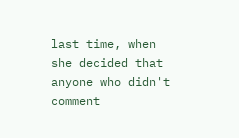last time, when she decided that anyone who didn't comment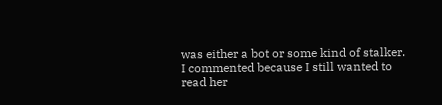was either a bot or some kind of stalker. I commented because I still wanted to read her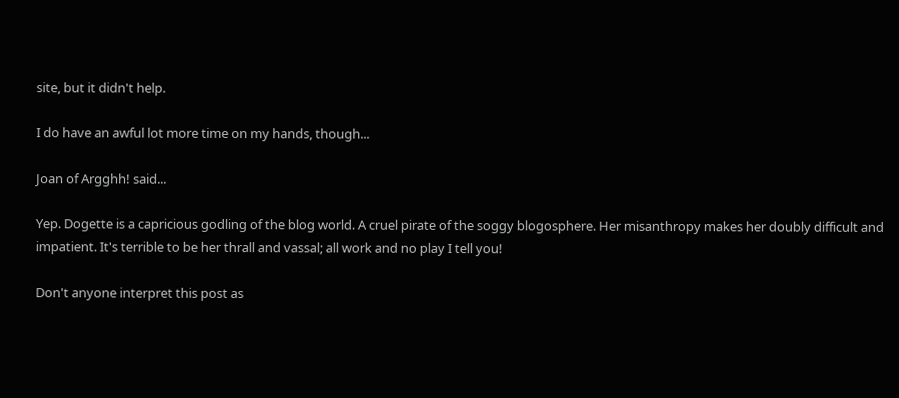site, but it didn't help.

I do have an awful lot more time on my hands, though...

Joan of Argghh! said...

Yep. Dogette is a capricious godling of the blog world. A cruel pirate of the soggy blogosphere. Her misanthropy makes her doubly difficult and impatient. It's terrible to be her thrall and vassal; all work and no play I tell you!

Don't anyone interpret this post as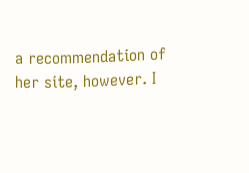a recommendation of her site, however. I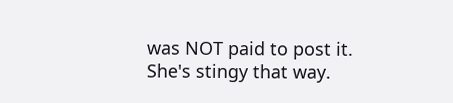was NOT paid to post it. She's stingy that way.